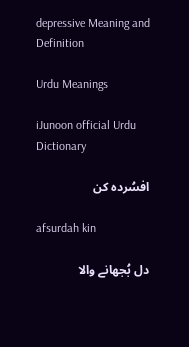depressive Meaning and Definition

Urdu Meanings

iJunoon official Urdu Dictionary

افسُردہ کن

afsurdah kin

دل بُجھانے والا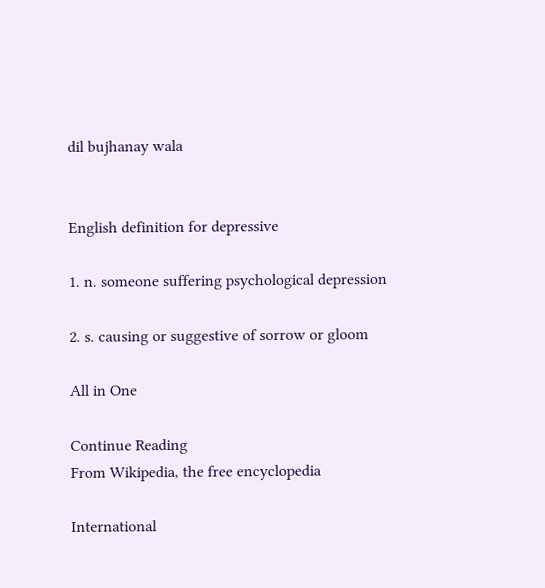dil bujhanay wala


English definition for depressive

1. n. someone suffering psychological depression

2. s. causing or suggestive of sorrow or gloom

All in One

Continue Reading
From Wikipedia, the free encyclopedia

International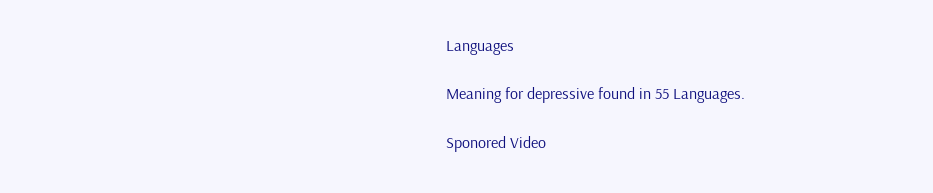Languages

Meaning for depressive found in 55 Languages.

Sponored Video